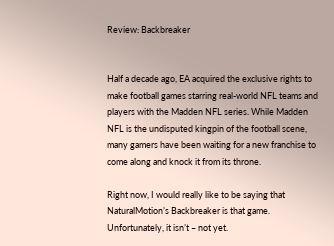Review: Backbreaker


Half a decade ago, EA acquired the exclusive rights to make football games starring real-world NFL teams and players with the Madden NFL series. While Madden NFL is the undisputed kingpin of the football scene, many gamers have been waiting for a new franchise to come along and knock it from its throne.

Right now, I would really like to be saying that NaturalMotion’s Backbreaker is that game. Unfortunately, it isn’t – not yet.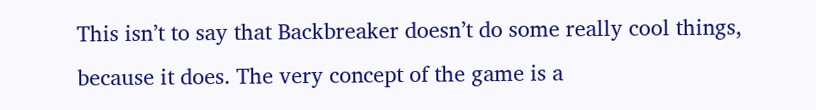This isn’t to say that Backbreaker doesn’t do some really cool things, because it does. The very concept of the game is a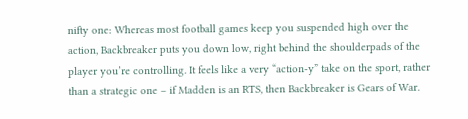nifty one: Whereas most football games keep you suspended high over the action, Backbreaker puts you down low, right behind the shoulderpads of the player you’re controlling. It feels like a very “action-y” take on the sport, rather than a strategic one – if Madden is an RTS, then Backbreaker is Gears of War.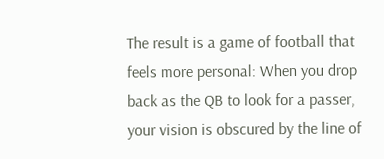The result is a game of football that feels more personal: When you drop back as the QB to look for a passer, your vision is obscured by the line of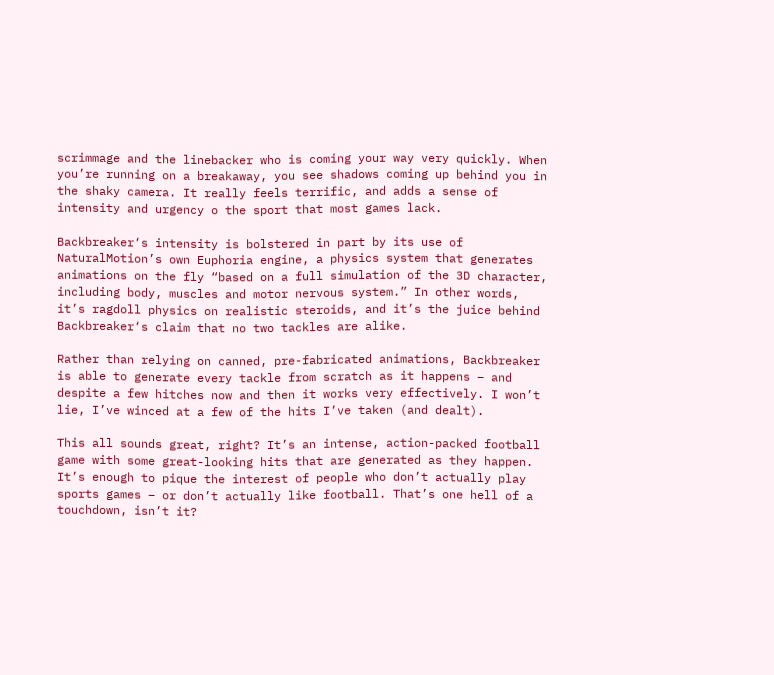scrimmage and the linebacker who is coming your way very quickly. When you’re running on a breakaway, you see shadows coming up behind you in the shaky camera. It really feels terrific, and adds a sense of intensity and urgency o the sport that most games lack.

Backbreaker‘s intensity is bolstered in part by its use of NaturalMotion’s own Euphoria engine, a physics system that generates animations on the fly “based on a full simulation of the 3D character, including body, muscles and motor nervous system.” In other words, it’s ragdoll physics on realistic steroids, and it’s the juice behind Backbreaker‘s claim that no two tackles are alike.

Rather than relying on canned, pre-fabricated animations, Backbreaker is able to generate every tackle from scratch as it happens – and despite a few hitches now and then it works very effectively. I won’t lie, I’ve winced at a few of the hits I’ve taken (and dealt).

This all sounds great, right? It’s an intense, action-packed football game with some great-looking hits that are generated as they happen. It’s enough to pique the interest of people who don’t actually play sports games – or don’t actually like football. That’s one hell of a touchdown, isn’t it?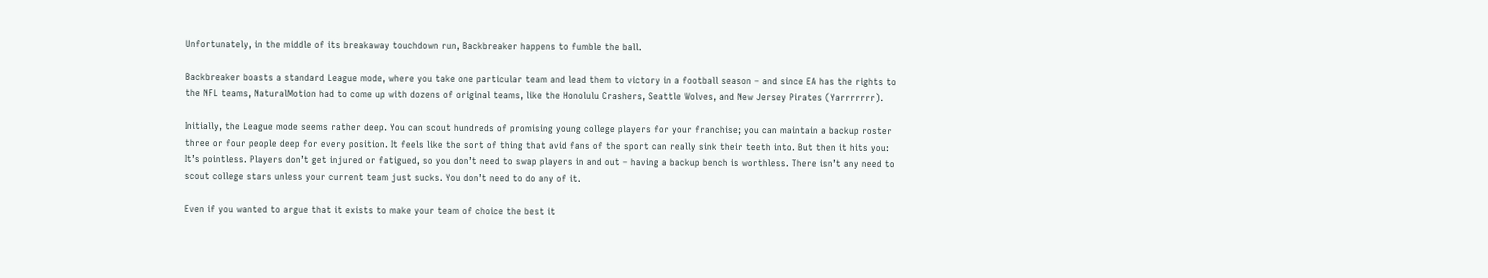Unfortunately, in the middle of its breakaway touchdown run, Backbreaker happens to fumble the ball.

Backbreaker boasts a standard League mode, where you take one particular team and lead them to victory in a football season – and since EA has the rights to the NFL teams, NaturalMotion had to come up with dozens of original teams, like the Honolulu Crashers, Seattle Wolves, and New Jersey Pirates (Yarrrrrrr).

Initially, the League mode seems rather deep. You can scout hundreds of promising young college players for your franchise; you can maintain a backup roster three or four people deep for every position. It feels like the sort of thing that avid fans of the sport can really sink their teeth into. But then it hits you: It’s pointless. Players don’t get injured or fatigued, so you don’t need to swap players in and out – having a backup bench is worthless. There isn’t any need to scout college stars unless your current team just sucks. You don’t need to do any of it.

Even if you wanted to argue that it exists to make your team of choice the best it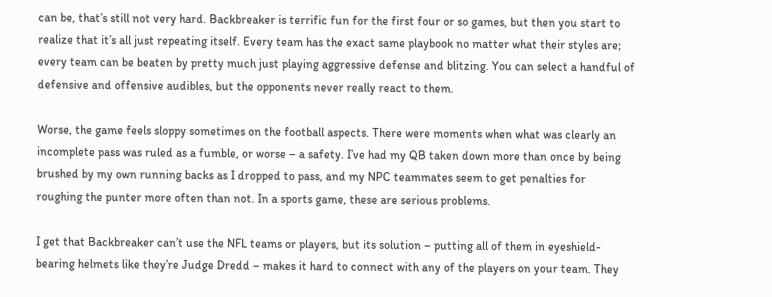can be, that’s still not very hard. Backbreaker is terrific fun for the first four or so games, but then you start to realize that it’s all just repeating itself. Every team has the exact same playbook no matter what their styles are; every team can be beaten by pretty much just playing aggressive defense and blitzing. You can select a handful of defensive and offensive audibles, but the opponents never really react to them.

Worse, the game feels sloppy sometimes on the football aspects. There were moments when what was clearly an incomplete pass was ruled as a fumble, or worse – a safety. I’ve had my QB taken down more than once by being brushed by my own running backs as I dropped to pass, and my NPC teammates seem to get penalties for roughing the punter more often than not. In a sports game, these are serious problems.

I get that Backbreaker can’t use the NFL teams or players, but its solution – putting all of them in eyeshield-bearing helmets like they’re Judge Dredd – makes it hard to connect with any of the players on your team. They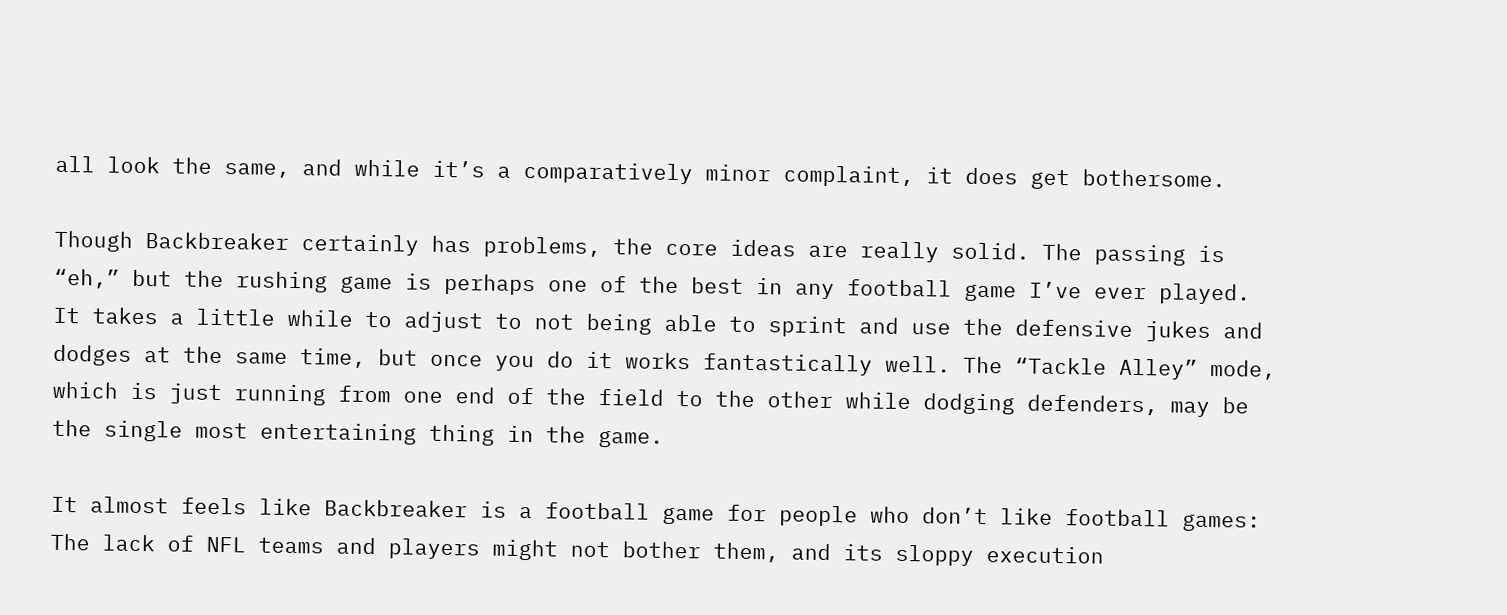all look the same, and while it’s a comparatively minor complaint, it does get bothersome.

Though Backbreaker certainly has problems, the core ideas are really solid. The passing is “eh,” but the rushing game is perhaps one of the best in any football game I’ve ever played. It takes a little while to adjust to not being able to sprint and use the defensive jukes and dodges at the same time, but once you do it works fantastically well. The “Tackle Alley” mode, which is just running from one end of the field to the other while dodging defenders, may be the single most entertaining thing in the game.

It almost feels like Backbreaker is a football game for people who don’t like football games: The lack of NFL teams and players might not bother them, and its sloppy execution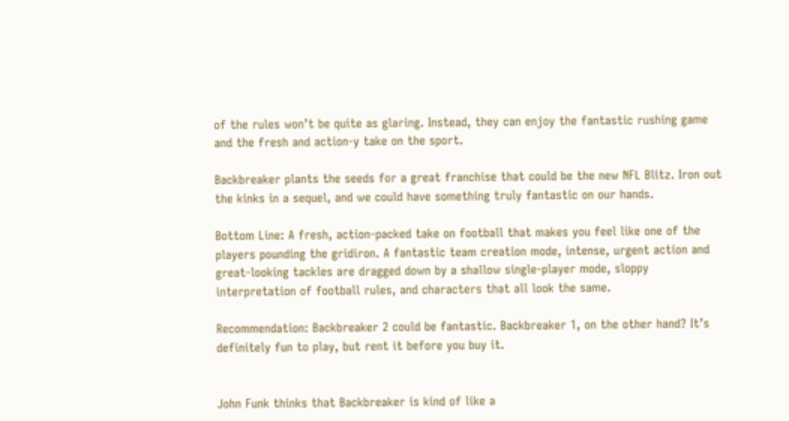of the rules won’t be quite as glaring. Instead, they can enjoy the fantastic rushing game and the fresh and action-y take on the sport.

Backbreaker plants the seeds for a great franchise that could be the new NFL Blitz. Iron out the kinks in a sequel, and we could have something truly fantastic on our hands.

Bottom Line: A fresh, action-packed take on football that makes you feel like one of the players pounding the gridiron. A fantastic team creation mode, intense, urgent action and great-looking tackles are dragged down by a shallow single-player mode, sloppy interpretation of football rules, and characters that all look the same.

Recommendation: Backbreaker 2 could be fantastic. Backbreaker 1, on the other hand? It’s definitely fun to play, but rent it before you buy it.


John Funk thinks that Backbreaker is kind of like a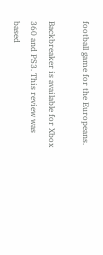football game for the Europeans.

Backbreaker is available for Xbox 360 and PS3. This review was based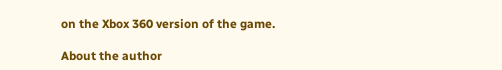on the Xbox 360 version of the game.

About the author